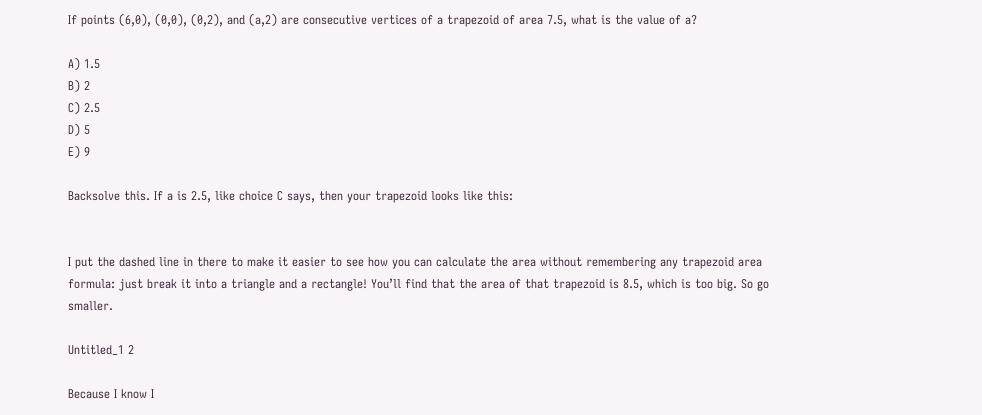If points (6,0), (0,0), (0,2), and (a,2) are consecutive vertices of a trapezoid of area 7.5, what is the value of a?

A) 1.5
B) 2
C) 2.5
D) 5
E) 9

Backsolve this. If a is 2.5, like choice C says, then your trapezoid looks like this:


I put the dashed line in there to make it easier to see how you can calculate the area without remembering any trapezoid area formula: just break it into a triangle and a rectangle! You’ll find that the area of that trapezoid is 8.5, which is too big. So go smaller.

Untitled_1 2

Because I know I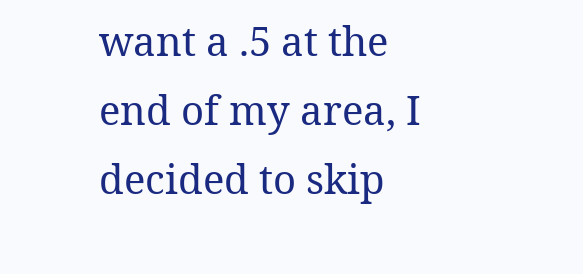want a .5 at the end of my area, I decided to skip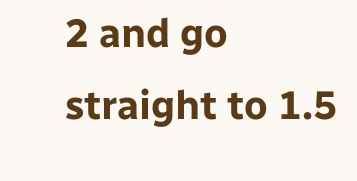2 and go straight to 1.5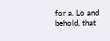for a. Lo and behold, that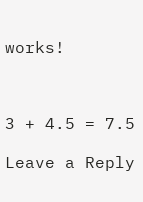works!



3 + 4.5 = 7.5

Leave a Reply